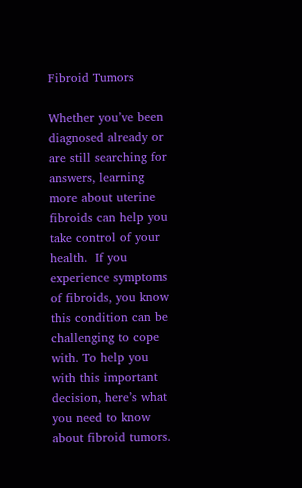Fibroid Tumors

Whether you’ve been diagnosed already or are still searching for answers, learning more about uterine fibroids can help you take control of your health.  If you experience symptoms of fibroids, you know this condition can be challenging to cope with. To help you with this important decision, here’s what you need to know about fibroid tumors.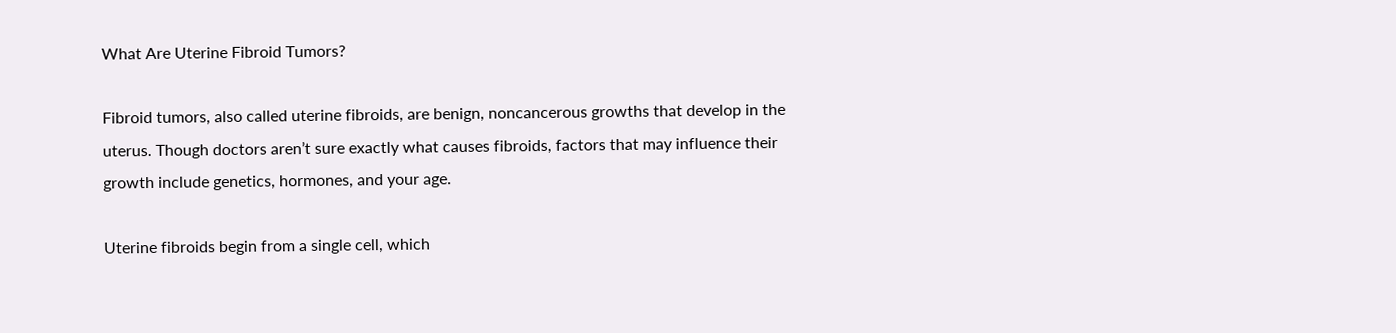What Are Uterine Fibroid Tumors?

Fibroid tumors, also called uterine fibroids, are benign, noncancerous growths that develop in the uterus. Though doctors aren’t sure exactly what causes fibroids, factors that may influence their growth include genetics, hormones, and your age.

Uterine fibroids begin from a single cell, which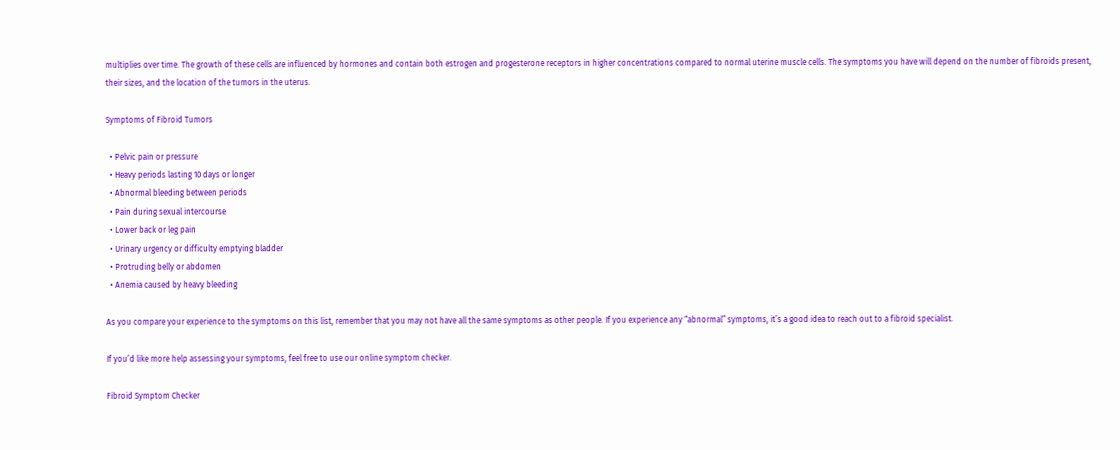multiplies over time. The growth of these cells are influenced by hormones and contain both estrogen and progesterone receptors in higher concentrations compared to normal uterine muscle cells. The symptoms you have will depend on the number of fibroids present, their sizes, and the location of the tumors in the uterus.

Symptoms of Fibroid Tumors

  • Pelvic pain or pressure
  • Heavy periods lasting 10 days or longer
  • Abnormal bleeding between periods
  • Pain during sexual intercourse
  • Lower back or leg pain
  • Urinary urgency or difficulty emptying bladder
  • Protruding belly or abdomen
  • Anemia caused by heavy bleeding

As you compare your experience to the symptoms on this list, remember that you may not have all the same symptoms as other people. If you experience any “abnormal” symptoms, it’s a good idea to reach out to a fibroid specialist.

If you’d like more help assessing your symptoms, feel free to use our online symptom checker.

Fibroid Symptom Checker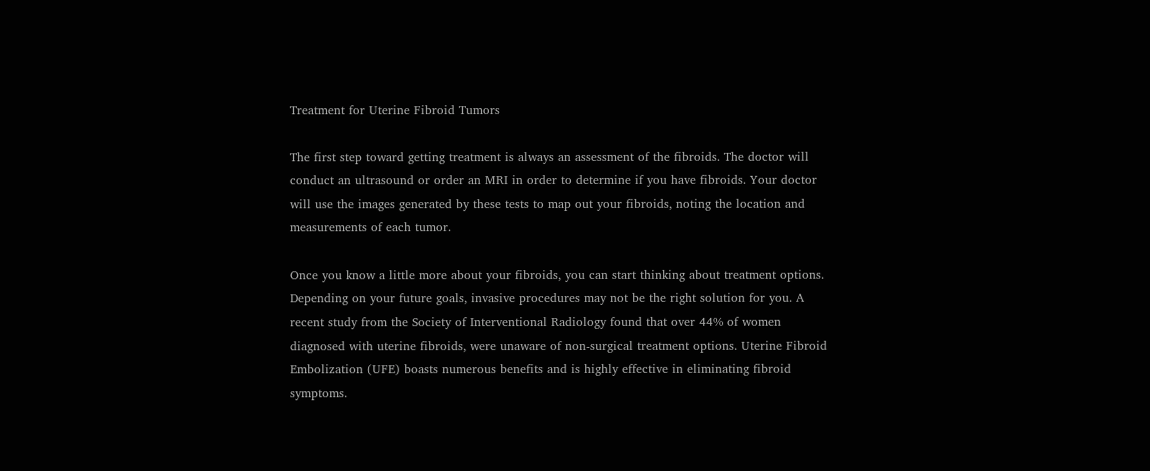Treatment for Uterine Fibroid Tumors

The first step toward getting treatment is always an assessment of the fibroids. The doctor will conduct an ultrasound or order an MRI in order to determine if you have fibroids. Your doctor will use the images generated by these tests to map out your fibroids, noting the location and measurements of each tumor.

Once you know a little more about your fibroids, you can start thinking about treatment options. Depending on your future goals, invasive procedures may not be the right solution for you. A recent study from the Society of Interventional Radiology found that over 44% of women diagnosed with uterine fibroids, were unaware of non-surgical treatment options. Uterine Fibroid Embolization (UFE) boasts numerous benefits and is highly effective in eliminating fibroid symptoms.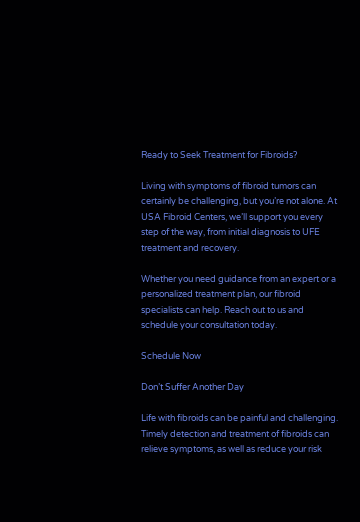Ready to Seek Treatment for Fibroids?

Living with symptoms of fibroid tumors can certainly be challenging, but you’re not alone. At USA Fibroid Centers, we’ll support you every step of the way, from initial diagnosis to UFE treatment and recovery.

Whether you need guidance from an expert or a personalized treatment plan, our fibroid specialists can help. Reach out to us and schedule your consultation today.

Schedule Now

Don’t Suffer Another Day

Life with fibroids can be painful and challenging. Timely detection and treatment of fibroids can relieve symptoms, as well as reduce your risk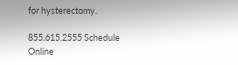for hysterectomy.

855.615.2555 Schedule Online